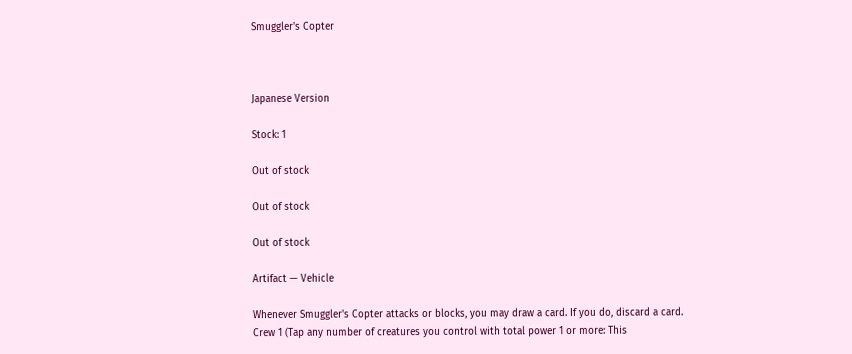Smuggler's Copter



Japanese Version

Stock: 1

Out of stock

Out of stock

Out of stock

Artifact — Vehicle

Whenever Smuggler's Copter attacks or blocks, you may draw a card. If you do, discard a card.
Crew 1 (Tap any number of creatures you control with total power 1 or more: This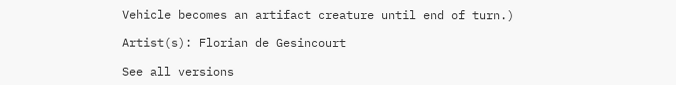Vehicle becomes an artifact creature until end of turn.)

Artist(s): Florian de Gesincourt

See all versions